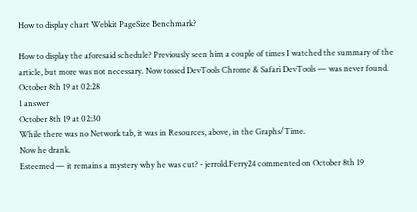How to display chart Webkit PageSize Benchmark?

How to display the aforesaid schedule? Previously seen him a couple of times I watched the summary of the article, but more was not necessary. Now tossed DevTools Chrome & Safari DevTools — was never found.
October 8th 19 at 02:28
1 answer
October 8th 19 at 02:30
While there was no Network tab, it was in Resources, above, in the Graphs/Time.
Now he drank.
Esteemed — it remains a mystery why he was cut? - jerrold.Ferry24 commented on October 8th 19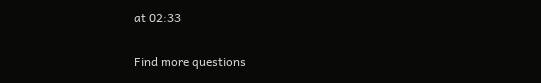at 02:33

Find more questions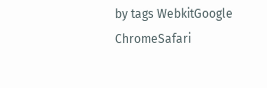by tags WebkitGoogle ChromeSafari